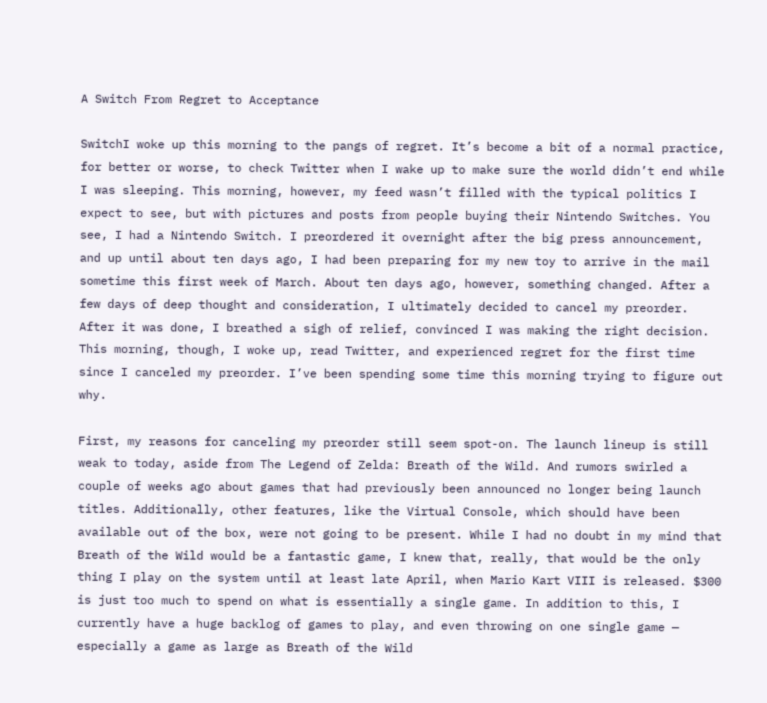A Switch From Regret to Acceptance

SwitchI woke up this morning to the pangs of regret. It’s become a bit of a normal practice, for better or worse, to check Twitter when I wake up to make sure the world didn’t end while I was sleeping. This morning, however, my feed wasn’t filled with the typical politics I expect to see, but with pictures and posts from people buying their Nintendo Switches. You see, I had a Nintendo Switch. I preordered it overnight after the big press announcement, and up until about ten days ago, I had been preparing for my new toy to arrive in the mail sometime this first week of March. About ten days ago, however, something changed. After a few days of deep thought and consideration, I ultimately decided to cancel my preorder. After it was done, I breathed a sigh of relief, convinced I was making the right decision. This morning, though, I woke up, read Twitter, and experienced regret for the first time since I canceled my preorder. I’ve been spending some time this morning trying to figure out why.

First, my reasons for canceling my preorder still seem spot-on. The launch lineup is still weak to today, aside from The Legend of Zelda: Breath of the Wild. And rumors swirled a couple of weeks ago about games that had previously been announced no longer being launch titles. Additionally, other features, like the Virtual Console, which should have been available out of the box, were not going to be present. While I had no doubt in my mind that Breath of the Wild would be a fantastic game, I knew that, really, that would be the only thing I play on the system until at least late April, when Mario Kart VIII is released. $300 is just too much to spend on what is essentially a single game. In addition to this, I currently have a huge backlog of games to play, and even throwing on one single game — especially a game as large as Breath of the Wild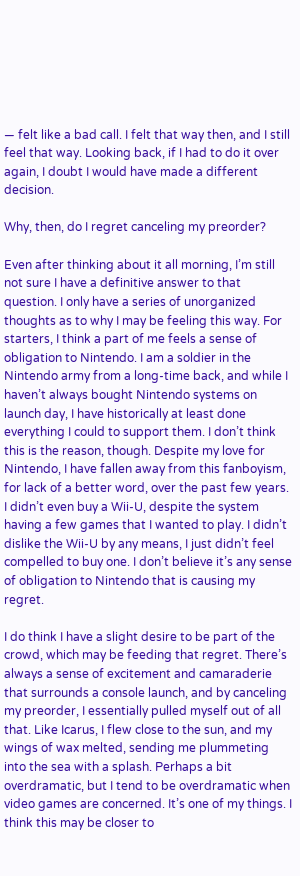— felt like a bad call. I felt that way then, and I still feel that way. Looking back, if I had to do it over again, I doubt I would have made a different decision.

Why, then, do I regret canceling my preorder?

Even after thinking about it all morning, I’m still not sure I have a definitive answer to that question. I only have a series of unorganized thoughts as to why I may be feeling this way. For starters, I think a part of me feels a sense of obligation to Nintendo. I am a soldier in the Nintendo army from a long-time back, and while I haven’t always bought Nintendo systems on launch day, I have historically at least done everything I could to support them. I don’t think this is the reason, though. Despite my love for Nintendo, I have fallen away from this fanboyism, for lack of a better word, over the past few years. I didn’t even buy a Wii-U, despite the system having a few games that I wanted to play. I didn’t dislike the Wii-U by any means, I just didn’t feel compelled to buy one. I don’t believe it’s any sense of obligation to Nintendo that is causing my regret.

I do think I have a slight desire to be part of the crowd, which may be feeding that regret. There’s always a sense of excitement and camaraderie that surrounds a console launch, and by canceling my preorder, I essentially pulled myself out of all that. Like Icarus, I flew close to the sun, and my wings of wax melted, sending me plummeting into the sea with a splash. Perhaps a bit overdramatic, but I tend to be overdramatic when video games are concerned. It’s one of my things. I think this may be closer to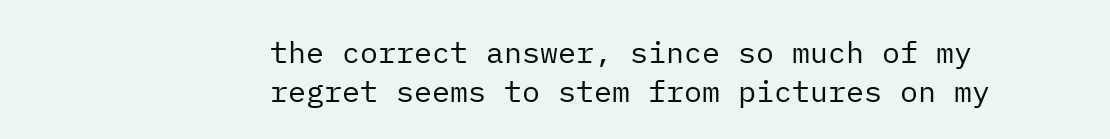the correct answer, since so much of my regret seems to stem from pictures on my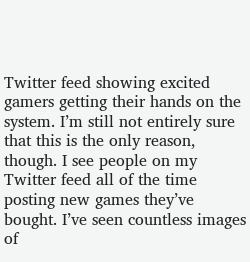Twitter feed showing excited gamers getting their hands on the system. I’m still not entirely sure that this is the only reason, though. I see people on my Twitter feed all of the time posting new games they’ve bought. I’ve seen countless images of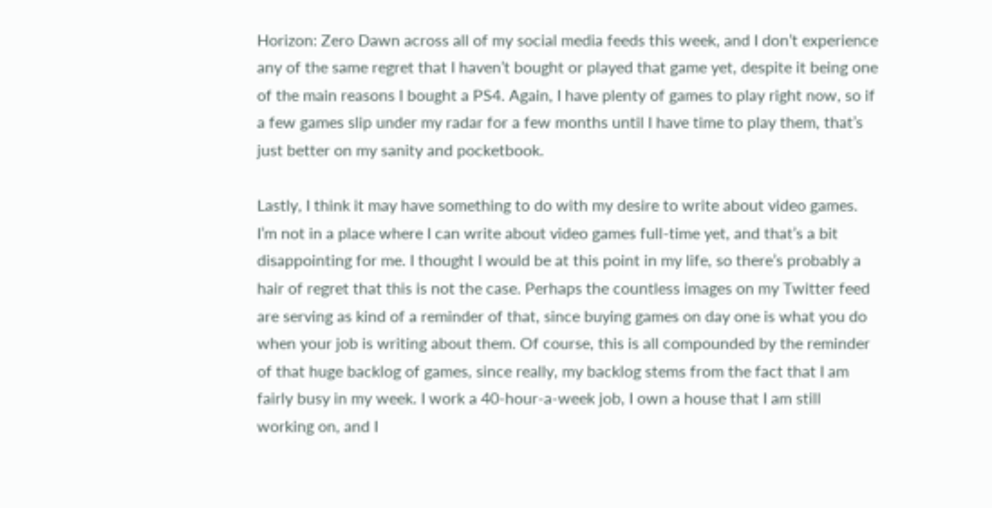Horizon: Zero Dawn across all of my social media feeds this week, and I don’t experience any of the same regret that I haven’t bought or played that game yet, despite it being one of the main reasons I bought a PS4. Again, I have plenty of games to play right now, so if a few games slip under my radar for a few months until I have time to play them, that’s just better on my sanity and pocketbook.

Lastly, I think it may have something to do with my desire to write about video games. I’m not in a place where I can write about video games full-time yet, and that’s a bit disappointing for me. I thought I would be at this point in my life, so there’s probably a hair of regret that this is not the case. Perhaps the countless images on my Twitter feed are serving as kind of a reminder of that, since buying games on day one is what you do when your job is writing about them. Of course, this is all compounded by the reminder of that huge backlog of games, since really, my backlog stems from the fact that I am fairly busy in my week. I work a 40-hour-a-week job, I own a house that I am still working on, and I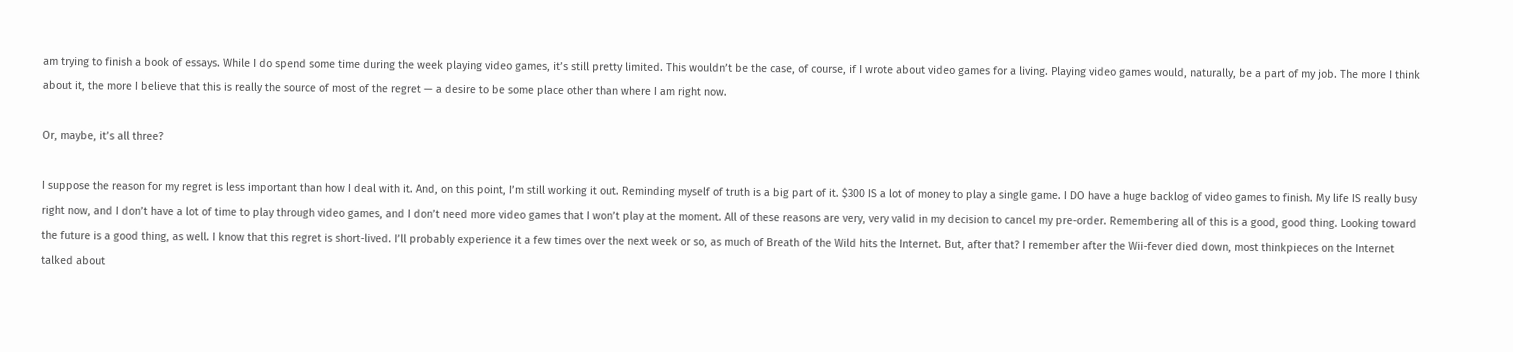am trying to finish a book of essays. While I do spend some time during the week playing video games, it’s still pretty limited. This wouldn’t be the case, of course, if I wrote about video games for a living. Playing video games would, naturally, be a part of my job. The more I think about it, the more I believe that this is really the source of most of the regret — a desire to be some place other than where I am right now.

Or, maybe, it’s all three?

I suppose the reason for my regret is less important than how I deal with it. And, on this point, I’m still working it out. Reminding myself of truth is a big part of it. $300 IS a lot of money to play a single game. I DO have a huge backlog of video games to finish. My life IS really busy right now, and I don’t have a lot of time to play through video games, and I don’t need more video games that I won’t play at the moment. All of these reasons are very, very valid in my decision to cancel my pre-order. Remembering all of this is a good, good thing. Looking toward the future is a good thing, as well. I know that this regret is short-lived. I’ll probably experience it a few times over the next week or so, as much of Breath of the Wild hits the Internet. But, after that? I remember after the Wii-fever died down, most thinkpieces on the Internet talked about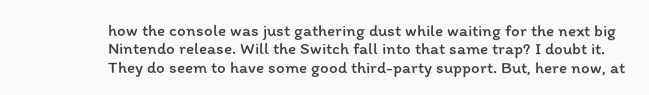how the console was just gathering dust while waiting for the next big Nintendo release. Will the Switch fall into that same trap? I doubt it. They do seem to have some good third-party support. But, here now, at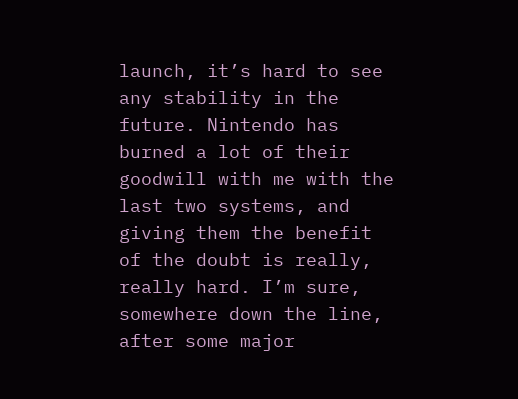launch, it’s hard to see any stability in the future. Nintendo has burned a lot of their goodwill with me with the last two systems, and giving them the benefit of the doubt is really, really hard. I’m sure, somewhere down the line, after some major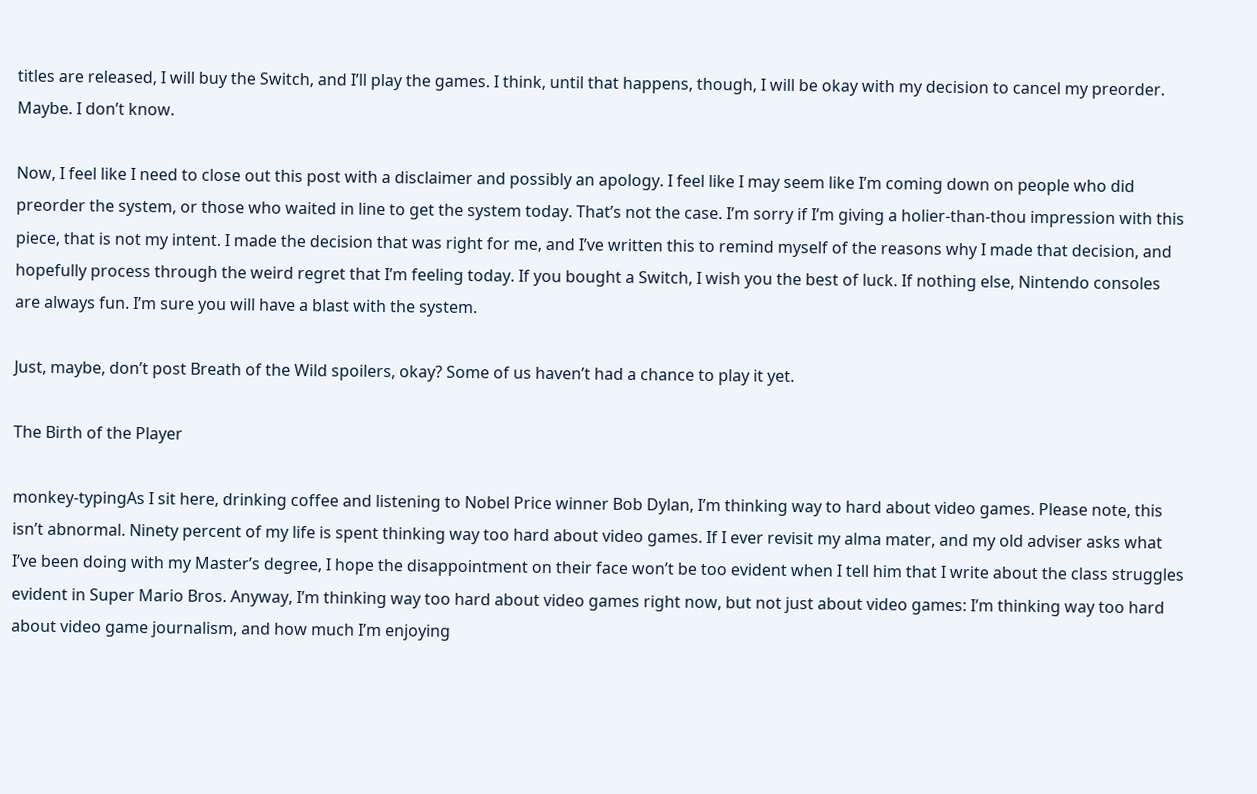titles are released, I will buy the Switch, and I’ll play the games. I think, until that happens, though, I will be okay with my decision to cancel my preorder. Maybe. I don’t know.

Now, I feel like I need to close out this post with a disclaimer and possibly an apology. I feel like I may seem like I’m coming down on people who did preorder the system, or those who waited in line to get the system today. That’s not the case. I’m sorry if I’m giving a holier-than-thou impression with this piece, that is not my intent. I made the decision that was right for me, and I’ve written this to remind myself of the reasons why I made that decision, and hopefully process through the weird regret that I’m feeling today. If you bought a Switch, I wish you the best of luck. If nothing else, Nintendo consoles are always fun. I’m sure you will have a blast with the system.

Just, maybe, don’t post Breath of the Wild spoilers, okay? Some of us haven’t had a chance to play it yet.

The Birth of the Player

monkey-typingAs I sit here, drinking coffee and listening to Nobel Price winner Bob Dylan, I’m thinking way to hard about video games. Please note, this isn’t abnormal. Ninety percent of my life is spent thinking way too hard about video games. If I ever revisit my alma mater, and my old adviser asks what I’ve been doing with my Master’s degree, I hope the disappointment on their face won’t be too evident when I tell him that I write about the class struggles evident in Super Mario Bros. Anyway, I’m thinking way too hard about video games right now, but not just about video games: I’m thinking way too hard about video game journalism, and how much I’m enjoying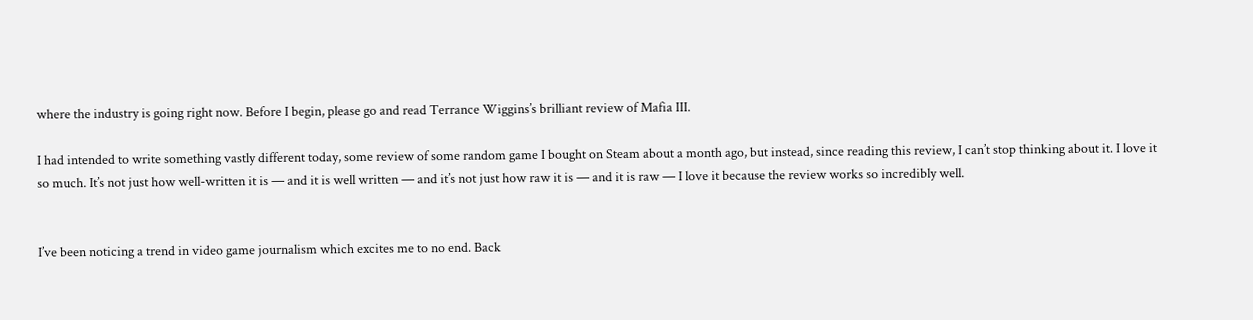where the industry is going right now. Before I begin, please go and read Terrance Wiggins’s brilliant review of Mafia III.

I had intended to write something vastly different today, some review of some random game I bought on Steam about a month ago, but instead, since reading this review, I can’t stop thinking about it. I love it so much. It’s not just how well-written it is — and it is well written — and it’s not just how raw it is — and it is raw — I love it because the review works so incredibly well.


I’ve been noticing a trend in video game journalism which excites me to no end. Back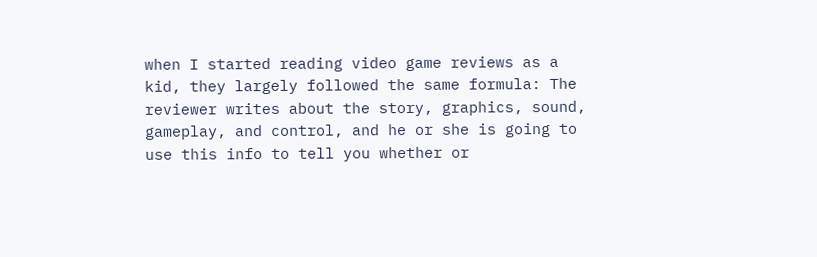when I started reading video game reviews as a kid, they largely followed the same formula: The reviewer writes about the story, graphics, sound, gameplay, and control, and he or she is going to use this info to tell you whether or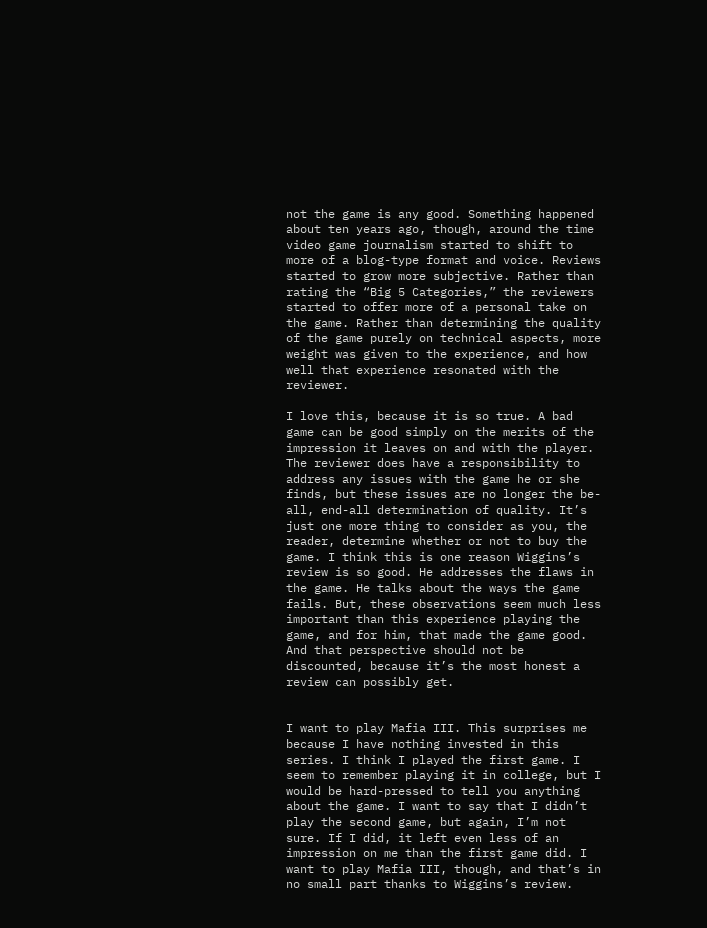not the game is any good. Something happened about ten years ago, though, around the time video game journalism started to shift to more of a blog-type format and voice. Reviews started to grow more subjective. Rather than rating the “Big 5 Categories,” the reviewers started to offer more of a personal take on the game. Rather than determining the quality of the game purely on technical aspects, more weight was given to the experience, and how well that experience resonated with the reviewer.

I love this, because it is so true. A bad game can be good simply on the merits of the impression it leaves on and with the player. The reviewer does have a responsibility to address any issues with the game he or she finds, but these issues are no longer the be-all, end-all determination of quality. It’s just one more thing to consider as you, the reader, determine whether or not to buy the game. I think this is one reason Wiggins’s review is so good. He addresses the flaws in the game. He talks about the ways the game fails. But, these observations seem much less important than this experience playing the game, and for him, that made the game good. And that perspective should not be discounted, because it’s the most honest a review can possibly get.


I want to play Mafia III. This surprises me because I have nothing invested in this series. I think I played the first game. I seem to remember playing it in college, but I would be hard-pressed to tell you anything about the game. I want to say that I didn’t play the second game, but again, I’m not sure. If I did, it left even less of an impression on me than the first game did. I want to play Mafia III, though, and that’s in no small part thanks to Wiggins’s review.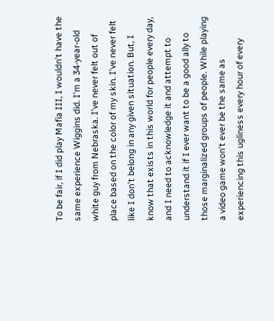To be fair, if I did play Mafia III, I wouldn’t have the same experience Wiggins did. I’m a 34-year-old white guy from Nebraska. I’ve never felt out of place based on the color of my skin. I’ve never felt like I don’t belong in any given situation. But, I know that exists in this world for people every day, and I need to acknowledge it and attempt to understand it if I ever want to be a good ally to those marginalized groups of people. While playing a video game won’t ever be the same as experiencing this ugliness every hour of every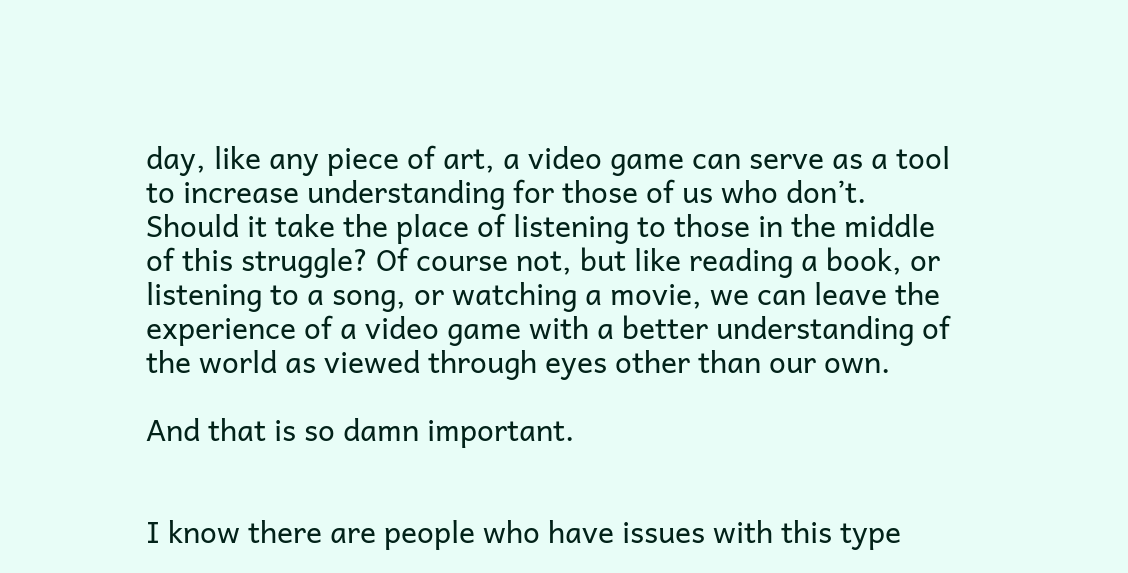day, like any piece of art, a video game can serve as a tool to increase understanding for those of us who don’t. Should it take the place of listening to those in the middle of this struggle? Of course not, but like reading a book, or listening to a song, or watching a movie, we can leave the experience of a video game with a better understanding of the world as viewed through eyes other than our own.

And that is so damn important.


I know there are people who have issues with this type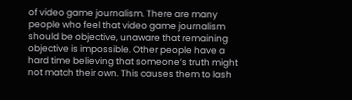of video game journalism. There are many people who feel that video game journalism should be objective, unaware that remaining objective is impossible. Other people have a hard time believing that someone’s truth might not match their own. This causes them to lash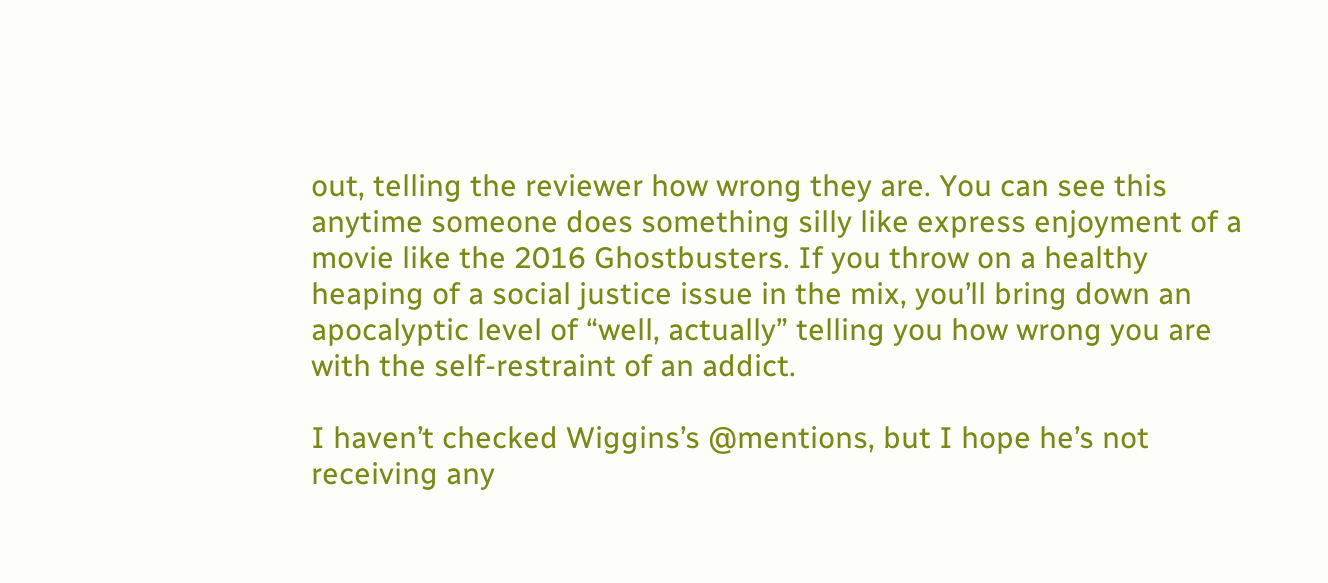out, telling the reviewer how wrong they are. You can see this anytime someone does something silly like express enjoyment of a movie like the 2016 Ghostbusters. If you throw on a healthy heaping of a social justice issue in the mix, you’ll bring down an apocalyptic level of “well, actually” telling you how wrong you are with the self-restraint of an addict.

I haven’t checked Wiggins’s @mentions, but I hope he’s not receiving any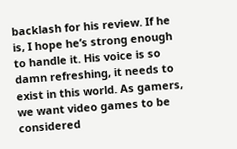backlash for his review. If he is, I hope he’s strong enough to handle it. His voice is so damn refreshing, it needs to exist in this world. As gamers, we want video games to be considered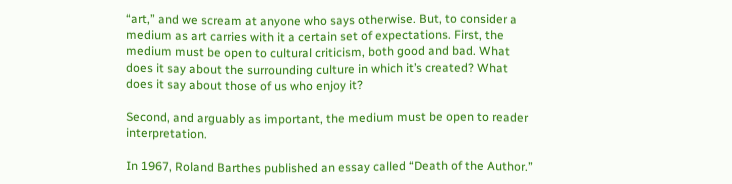“art,” and we scream at anyone who says otherwise. But, to consider a medium as art carries with it a certain set of expectations. First, the medium must be open to cultural criticism, both good and bad. What does it say about the surrounding culture in which it’s created? What does it say about those of us who enjoy it?

Second, and arguably as important, the medium must be open to reader interpretation.

In 1967, Roland Barthes published an essay called “Death of the Author.”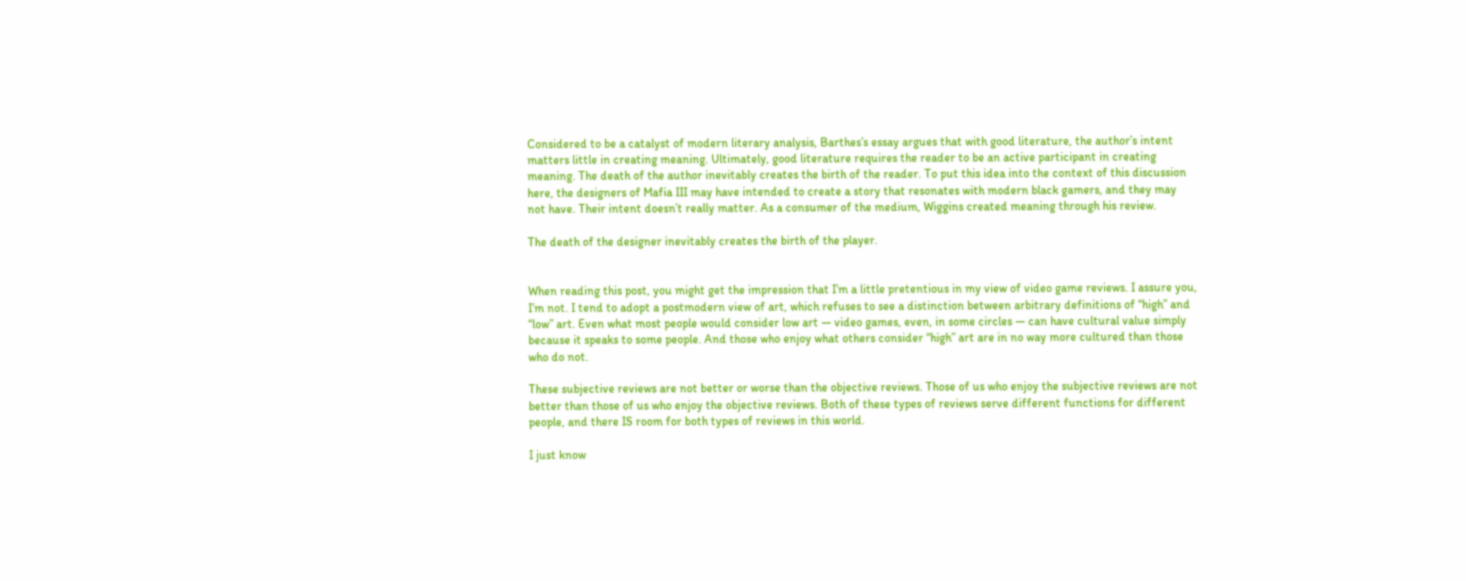Considered to be a catalyst of modern literary analysis, Barthes’s essay argues that with good literature, the author’s intent matters little in creating meaning. Ultimately, good literature requires the reader to be an active participant in creating meaning. The death of the author inevitably creates the birth of the reader. To put this idea into the context of this discussion here, the designers of Mafia III may have intended to create a story that resonates with modern black gamers, and they may not have. Their intent doesn’t really matter. As a consumer of the medium, Wiggins created meaning through his review.

The death of the designer inevitably creates the birth of the player.


When reading this post, you might get the impression that I’m a little pretentious in my view of video game reviews. I assure you, I’m not. I tend to adopt a postmodern view of art, which refuses to see a distinction between arbitrary definitions of “high” and “low” art. Even what most people would consider low art — video games, even, in some circles — can have cultural value simply because it speaks to some people. And those who enjoy what others consider “high” art are in no way more cultured than those who do not.

These subjective reviews are not better or worse than the objective reviews. Those of us who enjoy the subjective reviews are not better than those of us who enjoy the objective reviews. Both of these types of reviews serve different functions for different people, and there IS room for both types of reviews in this world.

I just know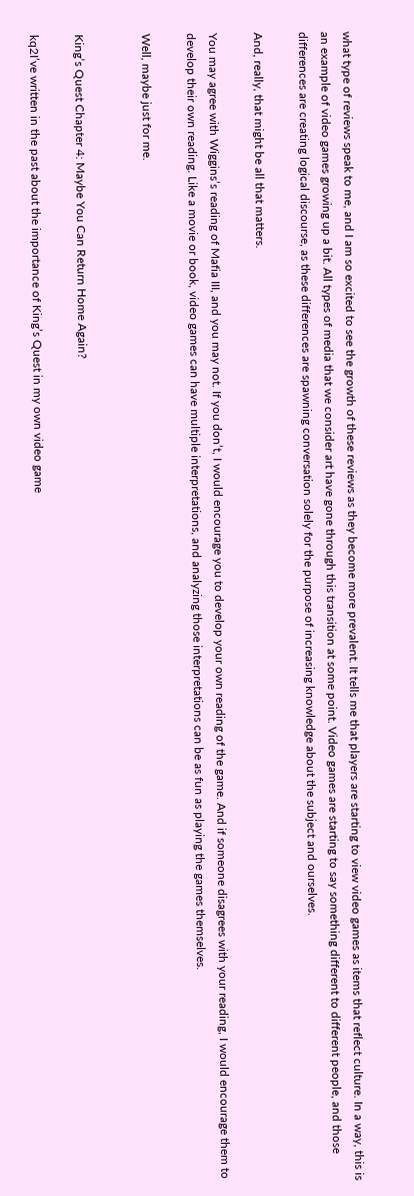what type of reviews speak to me, and I am so excited to see the growth of these reviews as they become more prevalent. It tells me that players are starting to view video games as items that reflect culture. In a way, this is an example of video games growing up a bit. All types of media that we consider art have gone through this transition at some point. Video games are starting to say something different to different people, and those differences are creating logical discourse, as these differences are spawning conversation solely for the purpose of increasing knowledge about the subject and ourselves.

And, really, that might be all that matters.

You may agree with Wiggins’s reading of Mafia III, and you may not. If you don’t, I would encourage you to develop your own reading of the game. And if someone disagrees with your reading, I would encourage them to develop their own reading. Like a movie or book, video games can have multiple interpretations, and analyzing those interpretations can be as fun as playing the games themselves.

Well, maybe just for me.


King’s Quest Chapter 4: Maybe You Can Return Home Again?

kq2I’ve written in the past about the importance of King’s Quest in my own video game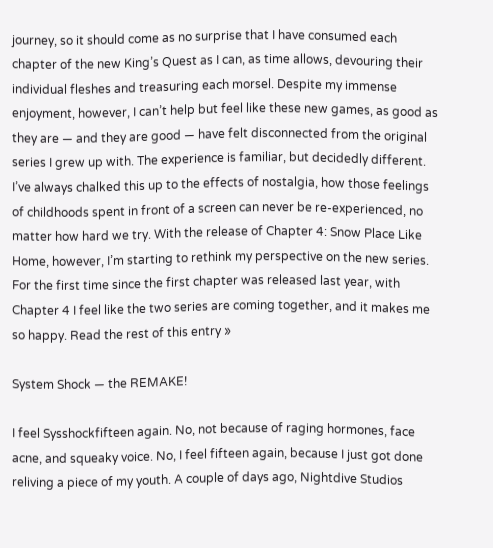journey, so it should come as no surprise that I have consumed each chapter of the new King’s Quest as I can, as time allows, devouring their individual fleshes and treasuring each morsel. Despite my immense enjoyment, however, I can’t help but feel like these new games, as good as they are — and they are good — have felt disconnected from the original series I grew up with. The experience is familiar, but decidedly different. I’ve always chalked this up to the effects of nostalgia, how those feelings of childhoods spent in front of a screen can never be re-experienced, no matter how hard we try. With the release of Chapter 4: Snow Place Like Home, however, I’m starting to rethink my perspective on the new series. For the first time since the first chapter was released last year, with Chapter 4 I feel like the two series are coming together, and it makes me so happy. Read the rest of this entry »

System Shock — the REMAKE!

I feel Sysshockfifteen again. No, not because of raging hormones, face acne, and squeaky voice. No, I feel fifteen again, because I just got done reliving a piece of my youth. A couple of days ago, Nightdive Studios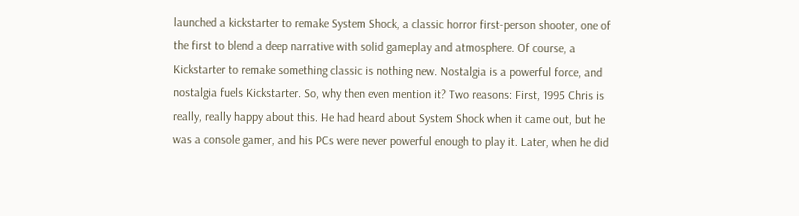launched a kickstarter to remake System Shock, a classic horror first-person shooter, one of the first to blend a deep narrative with solid gameplay and atmosphere. Of course, a Kickstarter to remake something classic is nothing new. Nostalgia is a powerful force, and nostalgia fuels Kickstarter. So, why then even mention it? Two reasons: First, 1995 Chris is really, really happy about this. He had heard about System Shock when it came out, but he was a console gamer, and his PCs were never powerful enough to play it. Later, when he did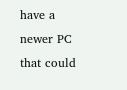have a newer PC that could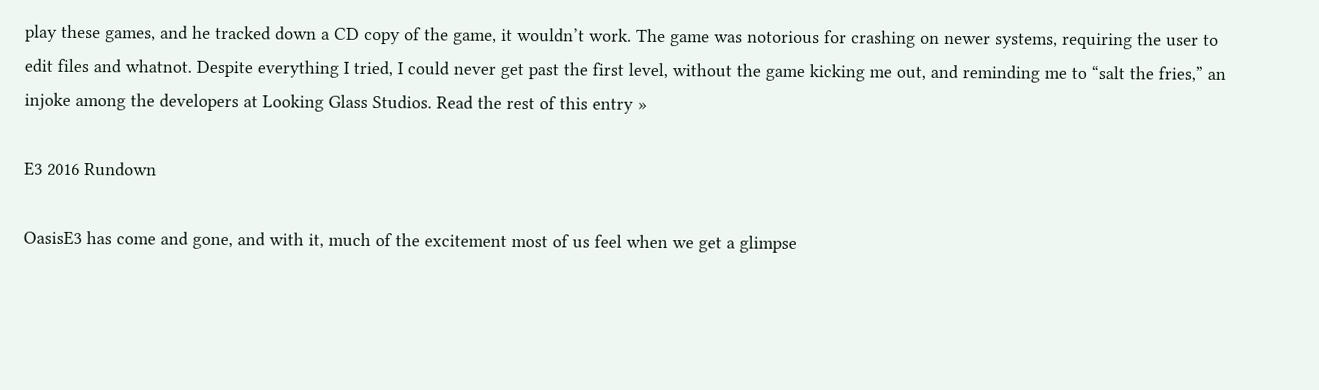play these games, and he tracked down a CD copy of the game, it wouldn’t work. The game was notorious for crashing on newer systems, requiring the user to edit files and whatnot. Despite everything I tried, I could never get past the first level, without the game kicking me out, and reminding me to “salt the fries,” an injoke among the developers at Looking Glass Studios. Read the rest of this entry »

E3 2016 Rundown

OasisE3 has come and gone, and with it, much of the excitement most of us feel when we get a glimpse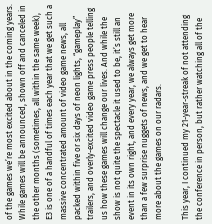of the games we’re most excited about in the coming years. While games will be announced, shown off and canceled in the other months (sometimes, all within the same week), E3 is one of a handful of times each year that we get such a massive concentrated amount of video game news, all packed within five or six days of neon lights, “gameplay” trailers, and overly-excited video game press people telling us how these games will change our lives. And while the show is not quite the spectacle it used to be, it’s still an event in its own right, and every year, we always get more than a few surprise nuggets of news, and we get to hear more about the games on our radars.

This year, I continued my 21-year-streak of not attending the conference in person, but rather watching all of the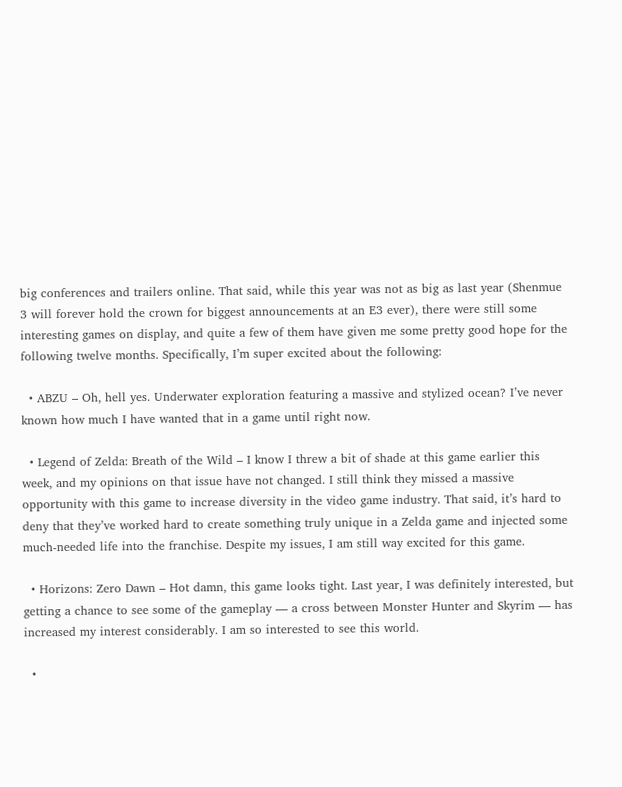big conferences and trailers online. That said, while this year was not as big as last year (Shenmue 3 will forever hold the crown for biggest announcements at an E3 ever), there were still some interesting games on display, and quite a few of them have given me some pretty good hope for the following twelve months. Specifically, I’m super excited about the following:

  • ABZU – Oh, hell yes. Underwater exploration featuring a massive and stylized ocean? I’ve never known how much I have wanted that in a game until right now.

  • Legend of Zelda: Breath of the Wild – I know I threw a bit of shade at this game earlier this week, and my opinions on that issue have not changed. I still think they missed a massive opportunity with this game to increase diversity in the video game industry. That said, it’s hard to deny that they’ve worked hard to create something truly unique in a Zelda game and injected some much-needed life into the franchise. Despite my issues, I am still way excited for this game.

  • Horizons: Zero Dawn – Hot damn, this game looks tight. Last year, I was definitely interested, but getting a chance to see some of the gameplay — a cross between Monster Hunter and Skyrim — has increased my interest considerably. I am so interested to see this world.

  •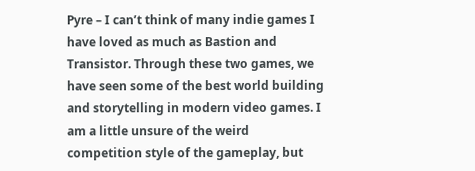Pyre – I can’t think of many indie games I have loved as much as Bastion and Transistor. Through these two games, we have seen some of the best world building and storytelling in modern video games. I am a little unsure of the weird competition style of the gameplay, but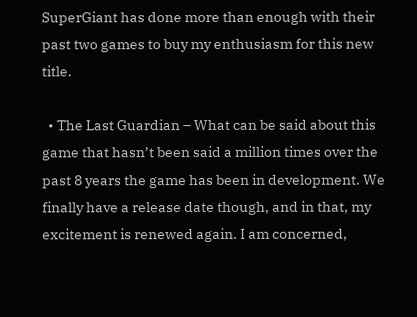SuperGiant has done more than enough with their past two games to buy my enthusiasm for this new title.

  • The Last Guardian – What can be said about this game that hasn’t been said a million times over the past 8 years the game has been in development. We finally have a release date though, and in that, my excitement is renewed again. I am concerned,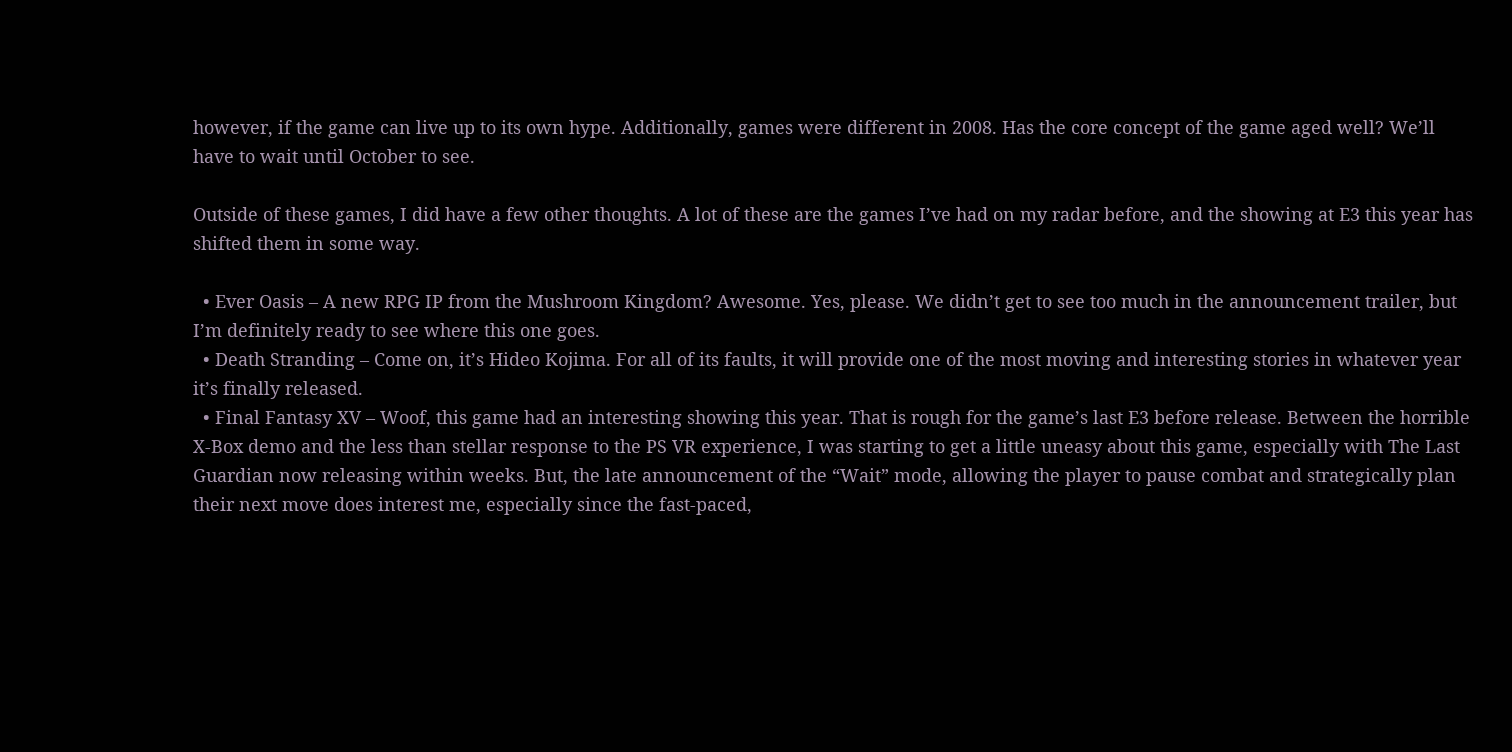however, if the game can live up to its own hype. Additionally, games were different in 2008. Has the core concept of the game aged well? We’ll have to wait until October to see.

Outside of these games, I did have a few other thoughts. A lot of these are the games I’ve had on my radar before, and the showing at E3 this year has shifted them in some way.

  • Ever Oasis – A new RPG IP from the Mushroom Kingdom? Awesome. Yes, please. We didn’t get to see too much in the announcement trailer, but I’m definitely ready to see where this one goes.
  • Death Stranding – Come on, it’s Hideo Kojima. For all of its faults, it will provide one of the most moving and interesting stories in whatever year it’s finally released.
  • Final Fantasy XV – Woof, this game had an interesting showing this year. That is rough for the game’s last E3 before release. Between the horrible X-Box demo and the less than stellar response to the PS VR experience, I was starting to get a little uneasy about this game, especially with The Last Guardian now releasing within weeks. But, the late announcement of the “Wait” mode, allowing the player to pause combat and strategically plan their next move does interest me, especially since the fast-paced,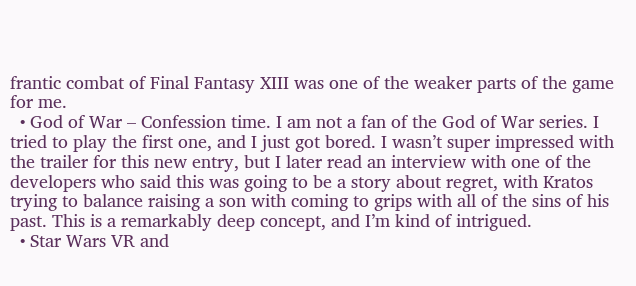frantic combat of Final Fantasy XIII was one of the weaker parts of the game for me.
  • God of War – Confession time. I am not a fan of the God of War series. I tried to play the first one, and I just got bored. I wasn’t super impressed with the trailer for this new entry, but I later read an interview with one of the developers who said this was going to be a story about regret, with Kratos trying to balance raising a son with coming to grips with all of the sins of his past. This is a remarkably deep concept, and I’m kind of intrigued.
  • Star Wars VR and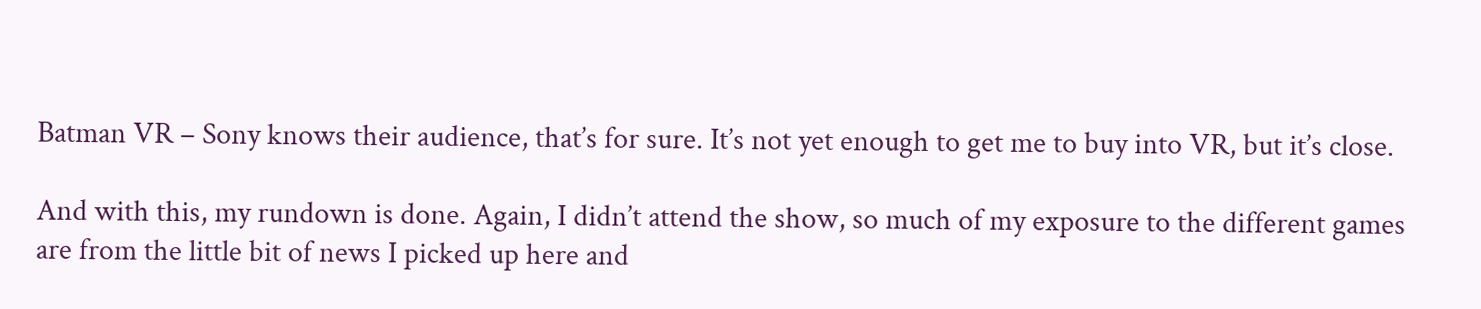Batman VR – Sony knows their audience, that’s for sure. It’s not yet enough to get me to buy into VR, but it’s close.

And with this, my rundown is done. Again, I didn’t attend the show, so much of my exposure to the different games are from the little bit of news I picked up here and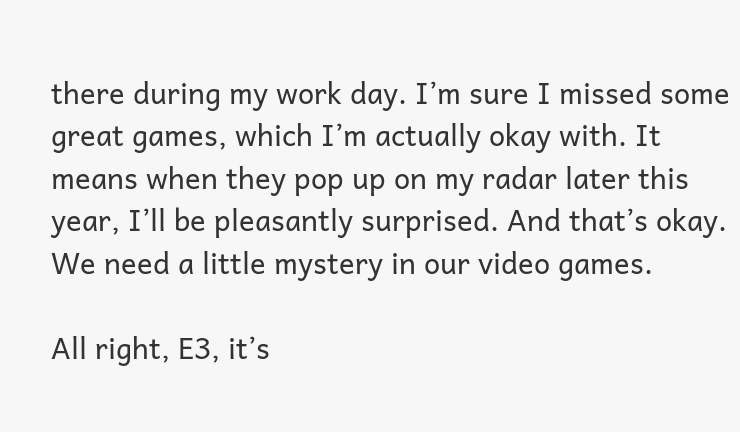there during my work day. I’m sure I missed some great games, which I’m actually okay with. It means when they pop up on my radar later this year, I’ll be pleasantly surprised. And that’s okay. We need a little mystery in our video games.

All right, E3, it’s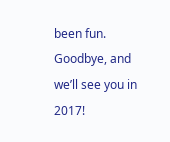been fun.  Goodbye, and we’ll see you in 2017!